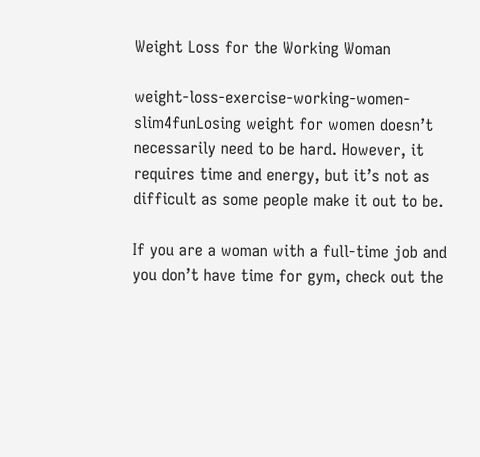Weight Loss for the Working Woman

weight-loss-exercise-working-women-slim4funLosing weight for women doesn’t necessarily need to be hard. However, it requires time and energy, but it’s not as difficult as some people make it out to be.

If you are a woman with a full-time job and you don’t have time for gym, check out the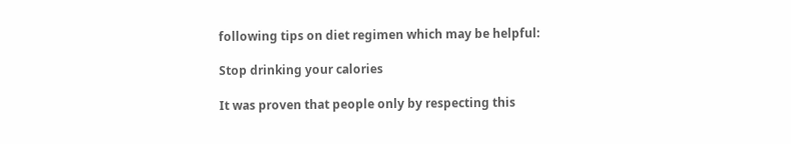following tips on diet regimen which may be helpful:

Stop drinking your calories

It was proven that people only by respecting this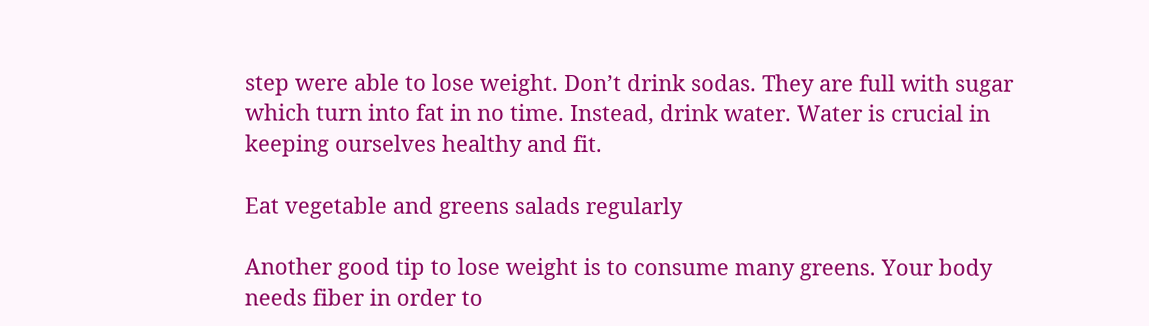step were able to lose weight. Don’t drink sodas. They are full with sugar which turn into fat in no time. Instead, drink water. Water is crucial in keeping ourselves healthy and fit.

Eat vegetable and greens salads regularly

Another good tip to lose weight is to consume many greens. Your body needs fiber in order to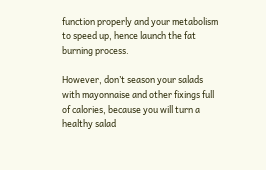function properly and your metabolism to speed up, hence launch the fat burning process.

However, don’t season your salads with mayonnaise and other fixings full of calories, because you will turn a healthy salad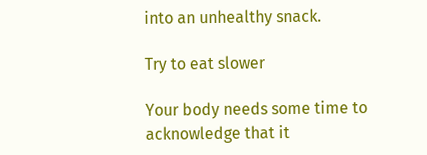into an unhealthy snack.

Try to eat slower

Your body needs some time to acknowledge that it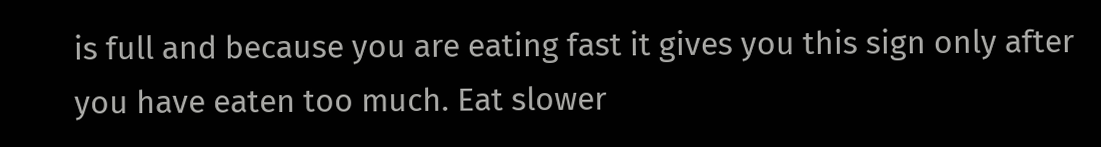is full and because you are eating fast it gives you this sign only after you have eaten too much. Eat slower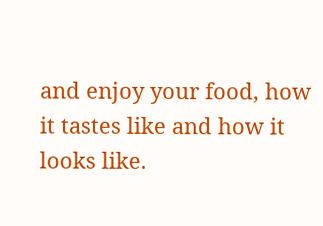and enjoy your food, how it tastes like and how it looks like.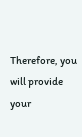Therefore, you will provide your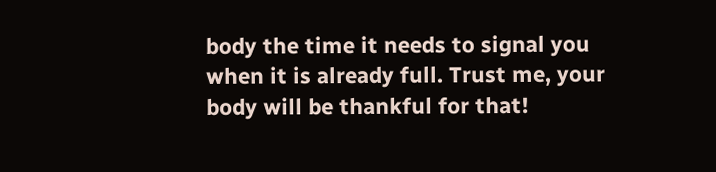body the time it needs to signal you when it is already full. Trust me, your body will be thankful for that!